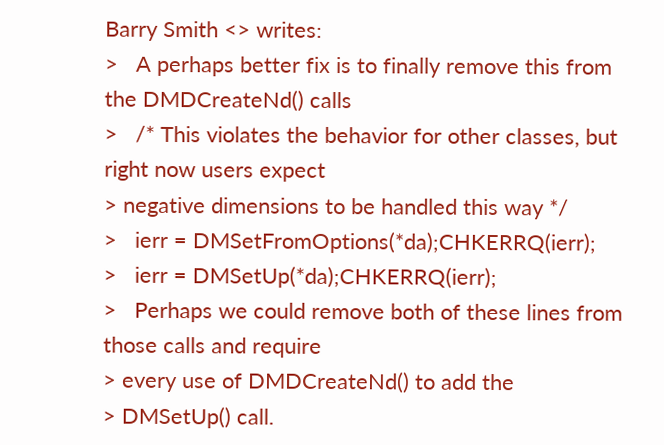Barry Smith <> writes:
>   A perhaps better fix is to finally remove this from the DMDCreateNd() calls
>   /* This violates the behavior for other classes, but right now users expect
> negative dimensions to be handled this way */
>   ierr = DMSetFromOptions(*da);CHKERRQ(ierr);
>   ierr = DMSetUp(*da);CHKERRQ(ierr);
>   Perhaps we could remove both of these lines from those calls and require
> every use of DMDCreateNd() to add the
> DMSetUp() call.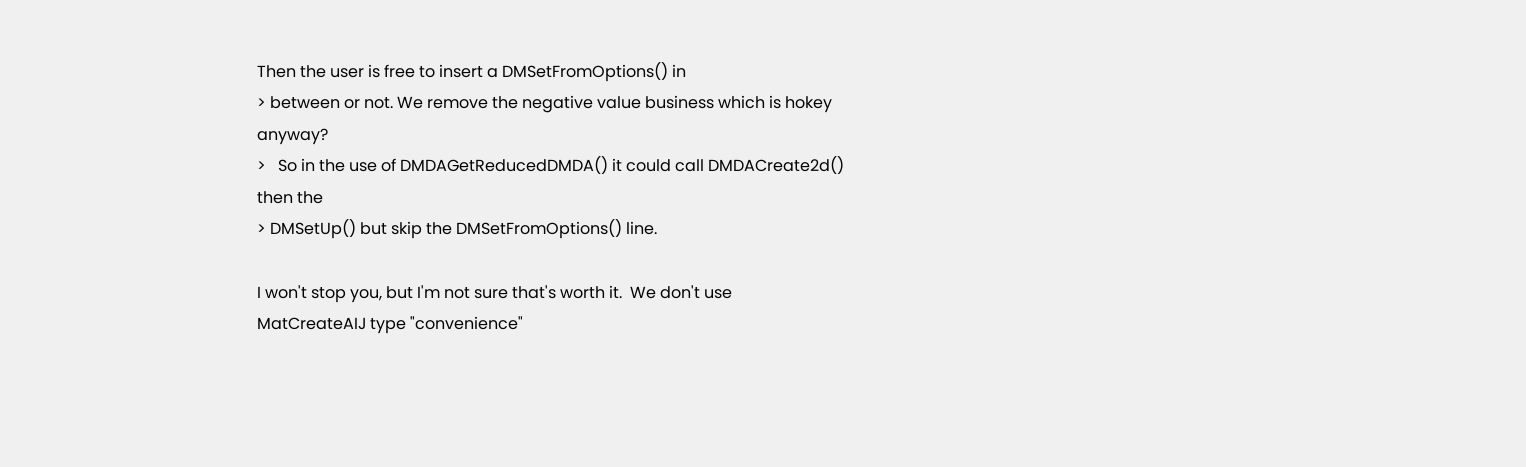Then the user is free to insert a DMSetFromOptions() in
> between or not. We remove the negative value business which is hokey anyway?
>   So in the use of DMDAGetReducedDMDA() it could call DMDACreate2d() then the
> DMSetUp() but skip the DMSetFromOptions() line.

I won't stop you, but I'm not sure that's worth it.  We don't use
MatCreateAIJ type "convenience"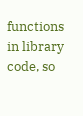functions in library code, so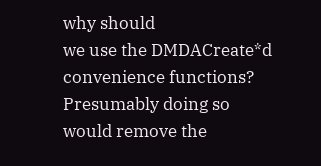why should
we use the DMDACreate*d convenience functions?  Presumably doing so
would remove the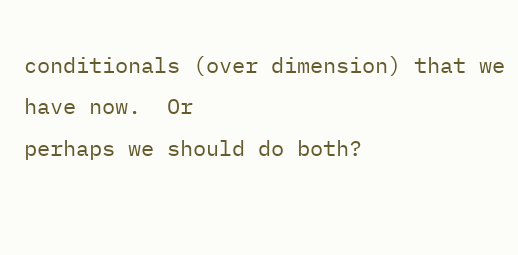conditionals (over dimension) that we have now.  Or
perhaps we should do both?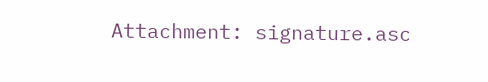Attachment: signature.asc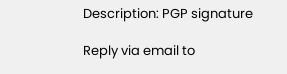Description: PGP signature

Reply via email to